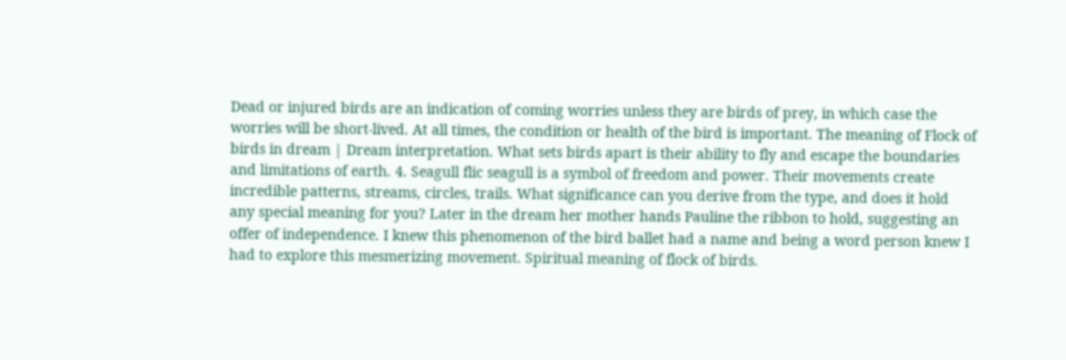Dead or injured birds are an indication of coming worries unless they are birds of prey, in which case the worries will be short-lived. At all times, the condition or health of the bird is important. The meaning of Flock of birds in dream | Dream interpretation. What sets birds apart is their ability to fly and escape the boundaries and limitations of earth. 4. Seagull flic seagull is a symbol of freedom and power. Their movements create incredible patterns, streams, circles, trails. What significance can you derive from the type, and does it hold any special meaning for you? Later in the dream her mother hands Pauline the ribbon to hold, suggesting an offer of independence. I knew this phenomenon of the bird ballet had a name and being a word person knew I had to explore this mesmerizing movement. Spiritual meaning of flock of birds.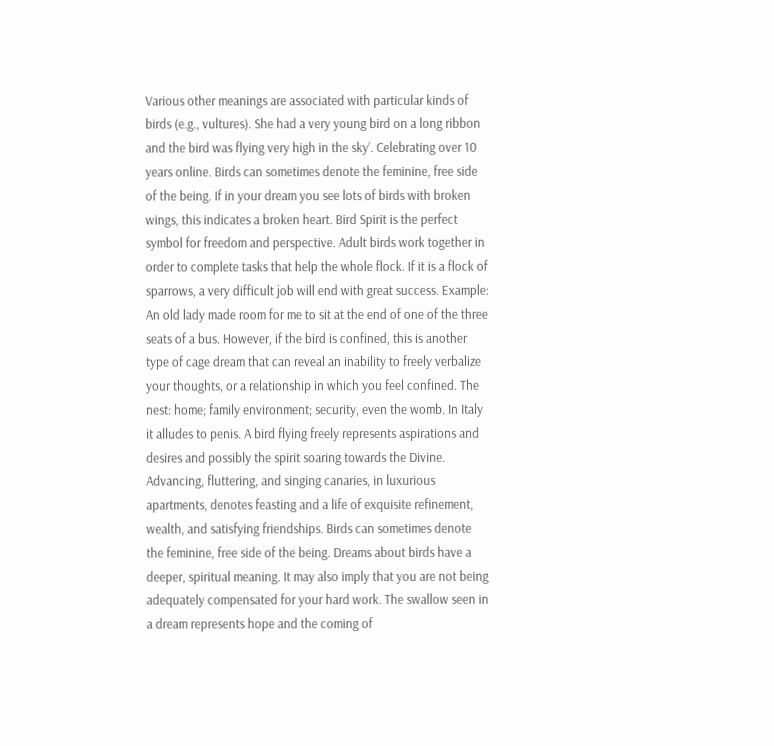Various other meanings are associated with particular kinds of birds (e.g., vultures). She had a very young bird on a long ribbon and the bird was flying very high in the sky’. Celebrating over 10 years online. Birds can sometimes denote the feminine, free side of the being. If in your dream you see lots of birds with broken wings, this indicates a broken heart. Bird Spirit is the perfect symbol for freedom and perspective. Adult birds work together in order to complete tasks that help the whole flock. If it is a flock of sparrows, a very difficult job will end with great success. Example: An old lady made room for me to sit at the end of one of the three seats of a bus. However, if the bird is confined, this is another type of cage dream that can reveal an inability to freely verbalize your thoughts, or a relationship in which you feel confined. The nest: home; family environment; security, even the womb. In Italy it alludes to penis. A bird flying freely represents aspirations and desires and possibly the spirit soaring towards the Divine. Advancing, fluttering, and singing canaries, in luxurious apartments, denotes feasting and a life of exquisite refinement, wealth, and satisfying friendships. Birds can sometimes denote the feminine, free side of the being. Dreams about birds have a deeper, spiritual meaning. It may also imply that you are not being adequately compensated for your hard work. The swallow seen in a dream represents hope and the coming of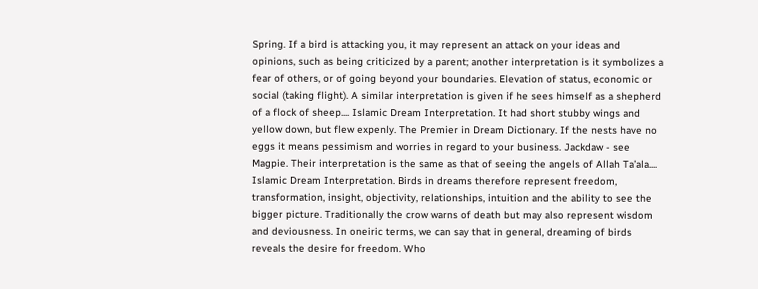Spring. If a bird is attacking you, it may represent an attack on your ideas and opinions, such as being criticized by a parent; another interpretation is it symbolizes a fear of others, or of going beyond your boundaries. Elevation of status, economic or social (taking flight). A similar interpretation is given if he sees himself as a shepherd of a flock of sheep.... Islamic Dream Interpretation. It had short stubby wings and yellow down, but flew expenly. The Premier in Dream Dictionary. If the nests have no eggs it means pessimism and worries in regard to your business. Jackdaw - see Magpie. Their interpretation is the same as that of seeing the angels of Allah Ta’ala.... Islamic Dream Interpretation. Birds in dreams therefore represent freedom, transformation, insight, objectivity, relationships, intuition and the ability to see the bigger picture. Traditionally the crow warns of death but may also represent wisdom and deviousness. In oneiric terms, we can say that in general, dreaming of birds reveals the desire for freedom. Who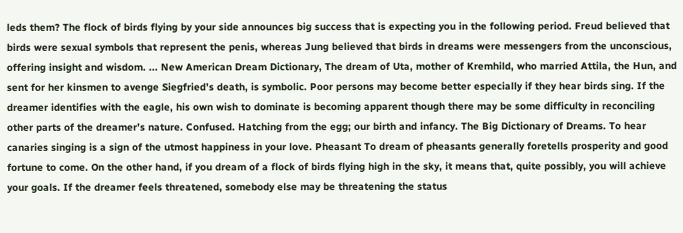leds them? The flock of birds flying by your side announces big success that is expecting you in the following period. Freud believed that birds were sexual symbols that represent the penis, whereas Jung believed that birds in dreams were messengers from the unconscious, offering insight and wisdom. ... New American Dream Dictionary, The dream of Uta, mother of Kremhild, who married Attila, the Hun, and sent for her kinsmen to avenge Siegfried’s death, is symbolic. Poor persons may become better especially if they hear birds sing. If the dreamer identifies with the eagle, his own wish to dominate is becoming apparent though there may be some difficulty in reconciling other parts of the dreamer’s nature. Confused. Hatching from the egg; our birth and infancy. The Big Dictionary of Dreams. To hear canaries singing is a sign of the utmost happiness in your love. Pheasant To dream of pheasants generally foretells prosperity and good fortune to come. On the other hand, if you dream of a flock of birds flying high in the sky, it means that, quite possibly, you will achieve your goals. If the dreamer feels threatened, somebody else may be threatening the status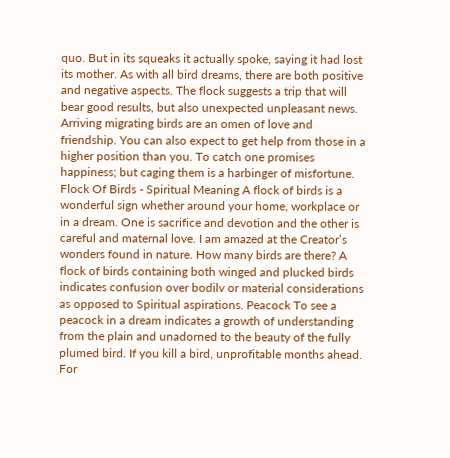quo. But in its squeaks it actually spoke, saying it had lost its mother. As with all bird dreams, there are both positive and negative aspects. The flock suggests a trip that will bear good results, but also unexpected unpleasant news. Arriving migrating birds are an omen of love and friendship. You can also expect to get help from those in a higher position than you. To catch one promises happiness; but caging them is a harbinger of misfortune. Flock Of Birds - Spiritual Meaning A flock of birds is a wonderful sign whether around your home, workplace or in a dream. One is sacrifice and devotion and the other is careful and maternal love. I am amazed at the Creator’s wonders found in nature. How many birds are there? A flock of birds containing both winged and plucked birds indicates confusion over bodilv or material considerations as opposed to Spiritual aspirations. Peacock To see a peacock in a dream indicates a growth of understanding from the plain and unadorned to the beauty of the fully plumed bird. If you kill a bird, unprofitable months ahead. For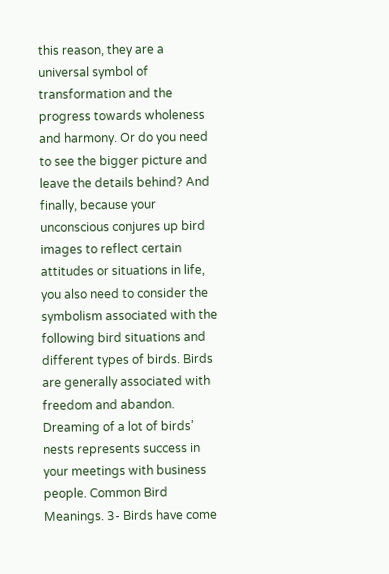this reason, they are a universal symbol of transformation and the progress towards wholeness and harmony. Or do you need to see the bigger picture and leave the details behind? And finally, because your unconscious conjures up bird images to reflect certain attitudes or situations in life, you also need to consider the symbolism associated with the following bird situations and different types of birds. Birds are generally associated with freedom and abandon. Dreaming of a lot of birds’ nests represents success in your meetings with business people. Common Bird Meanings. 3- Birds have come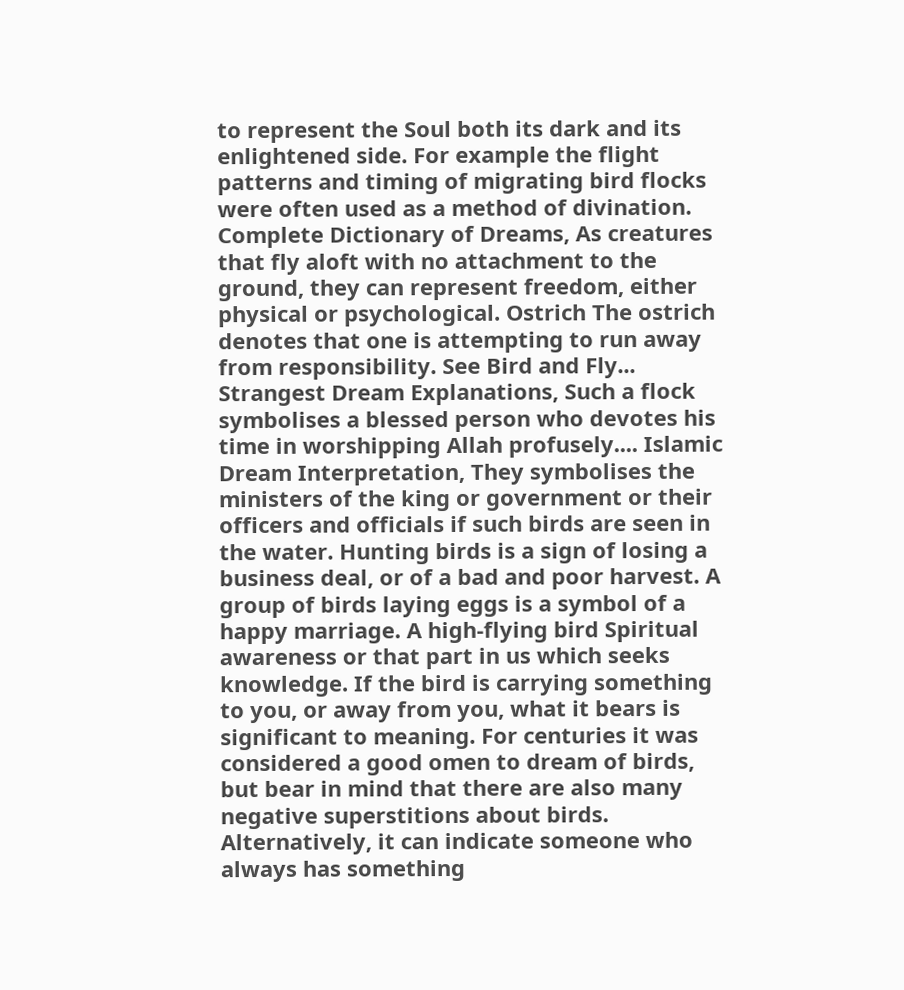to represent the Soul both its dark and its enlightened side. For example the flight patterns and timing of migrating bird flocks were often used as a method of divination. Complete Dictionary of Dreams, As creatures that fly aloft with no attachment to the ground, they can represent freedom, either physical or psychological. Ostrich The ostrich denotes that one is attempting to run away from responsibility. See Bird and Fly... Strangest Dream Explanations, Such a flock symbolises a blessed person who devotes his time in worshipping Allah profusely.... Islamic Dream Interpretation, They symbolises the ministers of the king or government or their officers and officials if such birds are seen in the water. Hunting birds is a sign of losing a business deal, or of a bad and poor harvest. A group of birds laying eggs is a symbol of a happy marriage. A high-flying bird Spiritual awareness or that part in us which seeks knowledge. If the bird is carrying something to you, or away from you, what it bears is significant to meaning. For centuries it was considered a good omen to dream of birds, but bear in mind that there are also many negative superstitions about birds. Alternatively, it can indicate someone who always has something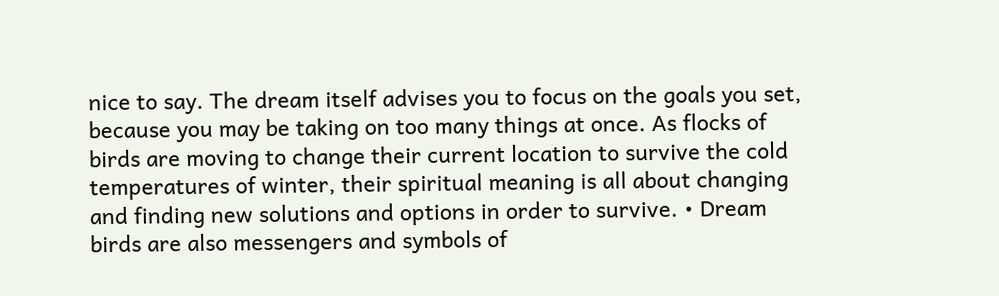nice to say. The dream itself advises you to focus on the goals you set, because you may be taking on too many things at once. As flocks of birds are moving to change their current location to survive the cold temperatures of winter, their spiritual meaning is all about changing and finding new solutions and options in order to survive. • Dream birds are also messengers and symbols of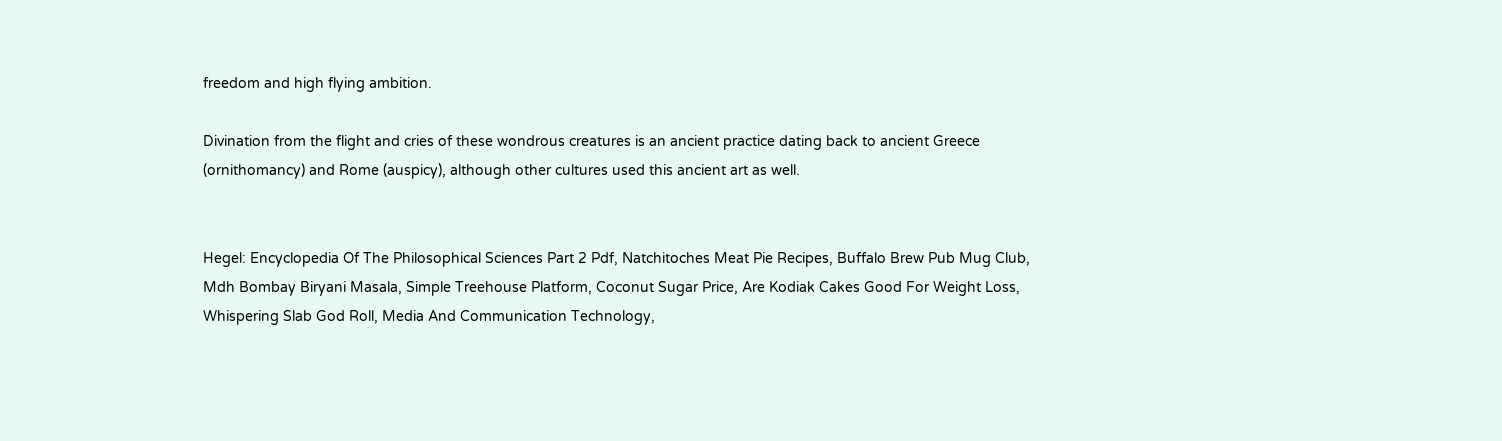freedom and high flying ambition.

Divination from the flight and cries of these wondrous creatures is an ancient practice dating back to ancient Greece (ornithomancy) and Rome (auspicy), although other cultures used this ancient art as well.


Hegel: Encyclopedia Of The Philosophical Sciences Part 2 Pdf, Natchitoches Meat Pie Recipes, Buffalo Brew Pub Mug Club, Mdh Bombay Biryani Masala, Simple Treehouse Platform, Coconut Sugar Price, Are Kodiak Cakes Good For Weight Loss, Whispering Slab God Roll, Media And Communication Technology,